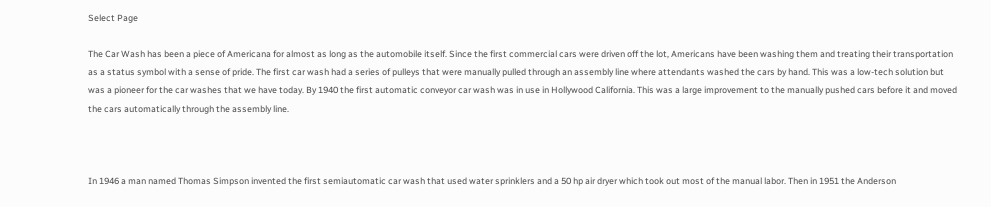Select Page

The Car Wash has been a piece of Americana for almost as long as the automobile itself. Since the first commercial cars were driven off the lot, Americans have been washing them and treating their transportation as a status symbol with a sense of pride. The first car wash had a series of pulleys that were manually pulled through an assembly line where attendants washed the cars by hand. This was a low-tech solution but was a pioneer for the car washes that we have today. By 1940 the first automatic conveyor car wash was in use in Hollywood California. This was a large improvement to the manually pushed cars before it and moved the cars automatically through the assembly line.



In 1946 a man named Thomas Simpson invented the first semiautomatic car wash that used water sprinklers and a 50 hp air dryer which took out most of the manual labor. Then in 1951 the Anderson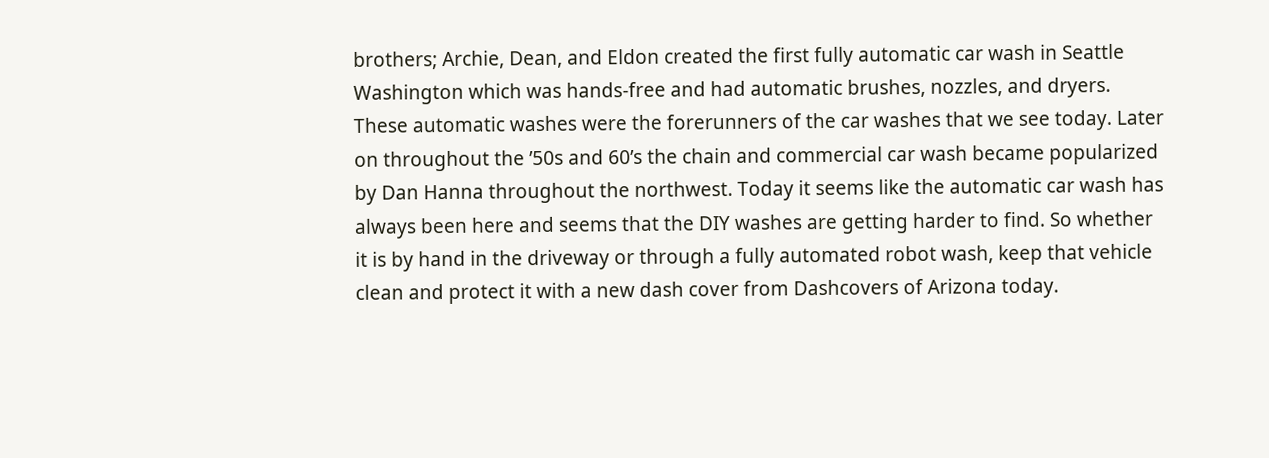brothers; Archie, Dean, and Eldon created the first fully automatic car wash in Seattle Washington which was hands-free and had automatic brushes, nozzles, and dryers. These automatic washes were the forerunners of the car washes that we see today. Later on throughout the ’50s and 60’s the chain and commercial car wash became popularized by Dan Hanna throughout the northwest. Today it seems like the automatic car wash has always been here and seems that the DIY washes are getting harder to find. So whether it is by hand in the driveway or through a fully automated robot wash, keep that vehicle clean and protect it with a new dash cover from Dashcovers of Arizona today.